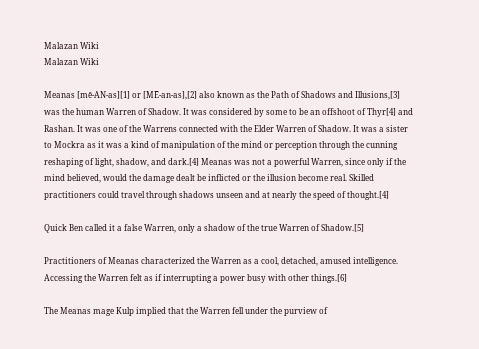Malazan Wiki
Malazan Wiki

Meanas [mē-AN-as][1] or [MĒ-an-as],[2] also known as the Path of Shadows and Illusions,[3] was the human Warren of Shadow. It was considered by some to be an offshoot of Thyr[4] and Rashan. It was one of the Warrens connected with the Elder Warren of Shadow. It was a sister to Mockra as it was a kind of manipulation of the mind or perception through the cunning reshaping of light, shadow, and dark.[4] Meanas was not a powerful Warren, since only if the mind believed, would the damage dealt be inflicted or the illusion become real. Skilled practitioners could travel through shadows unseen and at nearly the speed of thought.[4]

Quick Ben called it a false Warren, only a shadow of the true Warren of Shadow.[5]

Practitioners of Meanas characterized the Warren as a cool, detached, amused intelligence. Accessing the Warren felt as if interrupting a power busy with other things.[6]

The Meanas mage Kulp implied that the Warren fell under the purview of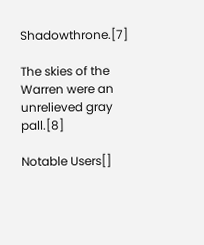Shadowthrone.[7]

The skies of the Warren were an unrelieved gray pall.[8]

Notable Users[]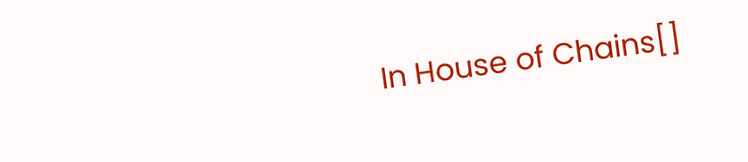In House of Chains[]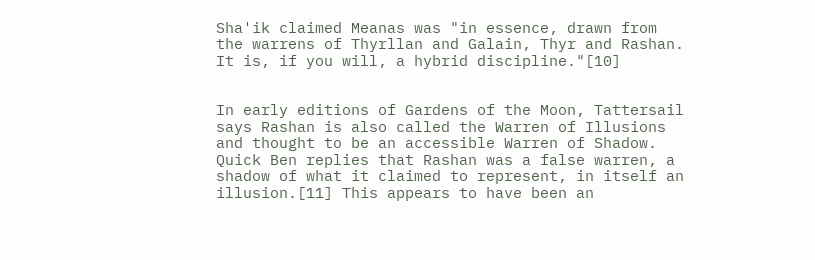Sha'ik claimed Meanas was "in essence, drawn from the warrens of Thyrllan and Galain, Thyr and Rashan. It is, if you will, a hybrid discipline."[10]


In early editions of Gardens of the Moon, Tattersail says Rashan is also called the Warren of Illusions and thought to be an accessible Warren of Shadow. Quick Ben replies that Rashan was a false warren, a shadow of what it claimed to represent, in itself an illusion.[11] This appears to have been an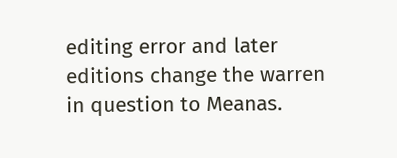editing error and later editions change the warren in question to Meanas.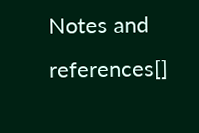Notes and references[]